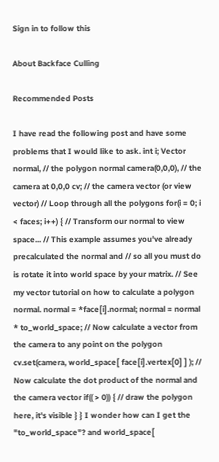Sign in to follow this

About Backface Culling

Recommended Posts

I have read the following post and have some problems that I would like to ask. int i; Vector normal, // the polygon normal camera(0,0,0), // the camera at 0,0,0 cv; // the camera vector (or view vector) // Loop through all the polygons for(i = 0; i < faces; i++) { // Transform our normal to view space... // This example assumes you've already precalculated the normal and // so all you must do is rotate it into world space by your matrix. // See my vector tutorial on how to calculate a polygon normal. normal = *face[i].normal; normal = normal * to_world_space; // Now calculate a vector from the camera to any point on the polygon cv.set(camera, world_space[ face[i].vertex[0] ] ); // Now calculate the dot product of the normal and the camera vector if(( > 0)) { // draw the polygon here, it's visible } } I wonder how can I get the "to_world_space"? and world_space[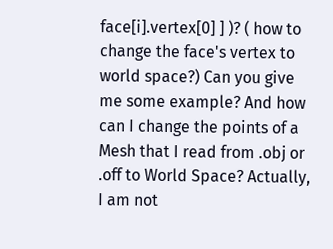face[i].vertex[0] ] )? ( how to change the face's vertex to world space?) Can you give me some example? And how can I change the points of a Mesh that I read from .obj or .off to World Space? Actually, I am not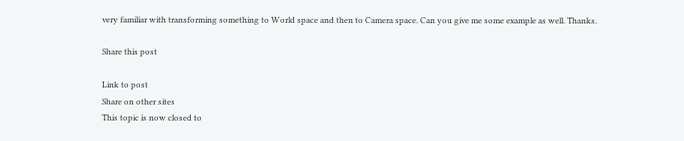very familiar with transforming something to World space and then to Camera space. Can you give me some example as well. Thanks.

Share this post

Link to post
Share on other sites
This topic is now closed to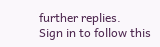further replies.
Sign in to follow this